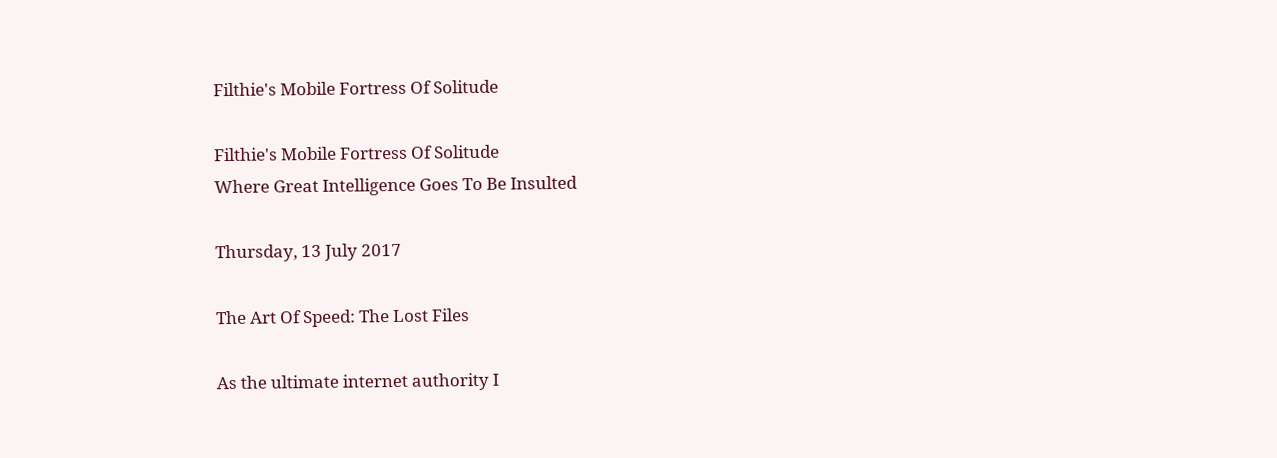Filthie's Mobile Fortress Of Solitude

Filthie's Mobile Fortress Of Solitude
Where Great Intelligence Goes To Be Insulted

Thursday, 13 July 2017

The Art Of Speed: The Lost Files

As the ultimate internet authority I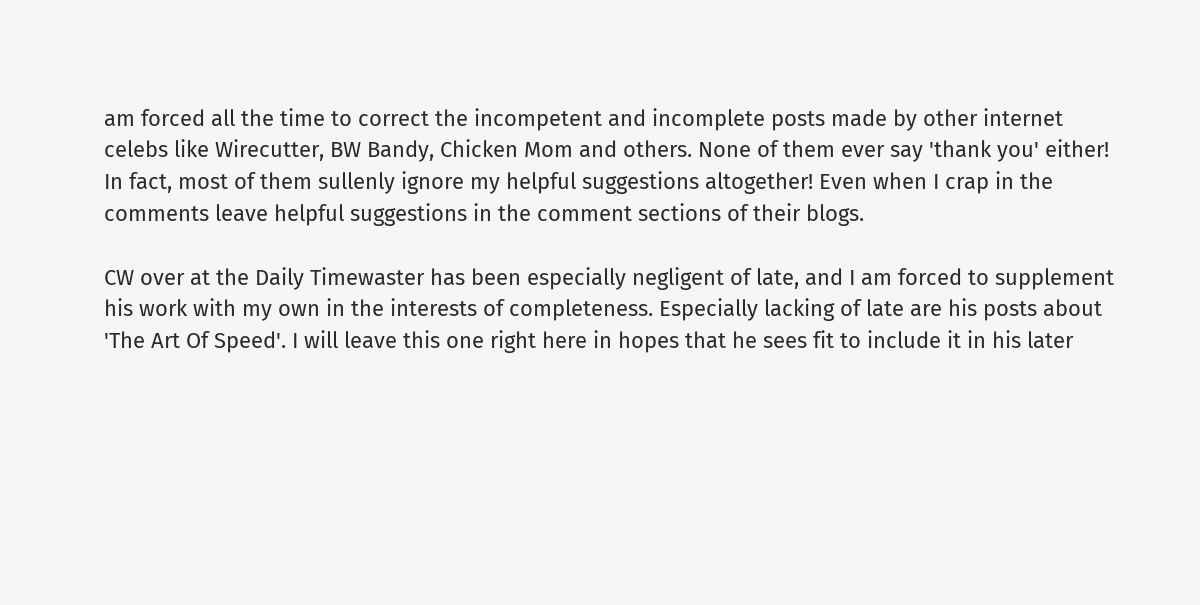am forced all the time to correct the incompetent and incomplete posts made by other internet celebs like Wirecutter, BW Bandy, Chicken Mom and others. None of them ever say 'thank you' either! In fact, most of them sullenly ignore my helpful suggestions altogether! Even when I crap in the comments leave helpful suggestions in the comment sections of their blogs.

CW over at the Daily Timewaster has been especially negligent of late, and I am forced to supplement his work with my own in the interests of completeness. Especially lacking of late are his posts about 'The Art Of Speed'. I will leave this one right here in hopes that he sees fit to include it in his later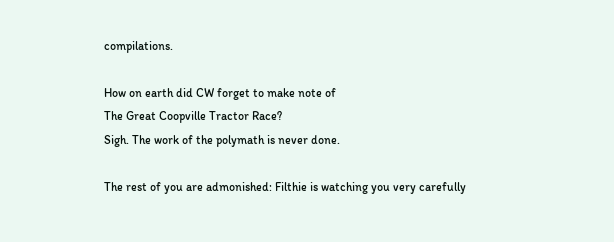compilations.

How on earth did CW forget to make note of
The Great Coopville Tractor Race?
Sigh. The work of the polymath is never done.

The rest of you are admonished: Filthie is watching you very carefully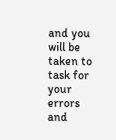and you will be taken to task for your errors and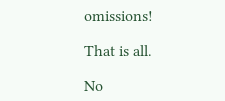omissions!

That is all.

No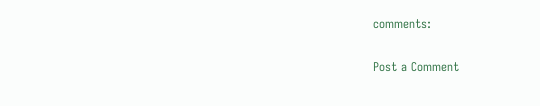comments:

Post a Comment